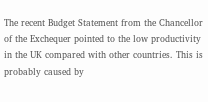The recent Budget Statement from the Chancellor of the Exchequer pointed to the low productivity in the UK compared with other countries. This is probably caused by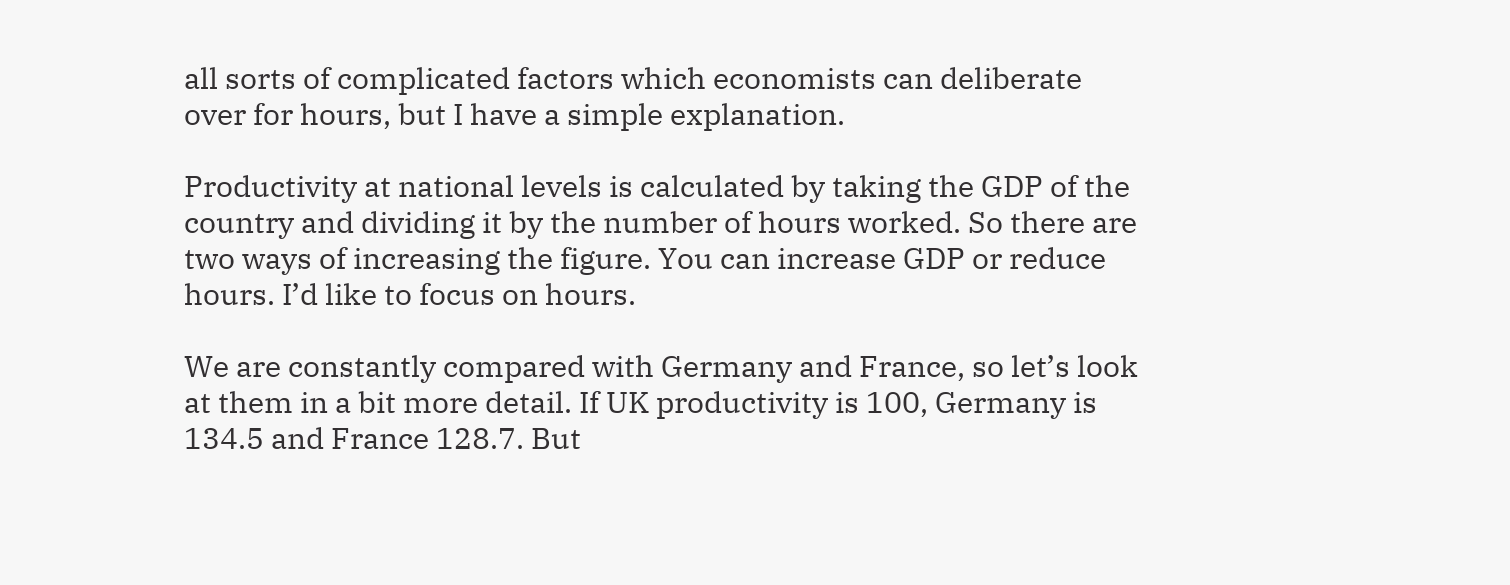all sorts of complicated factors which economists can deliberate over for hours, but I have a simple explanation.

Productivity at national levels is calculated by taking the GDP of the country and dividing it by the number of hours worked. So there are two ways of increasing the figure. You can increase GDP or reduce hours. I’d like to focus on hours.

We are constantly compared with Germany and France, so let’s look at them in a bit more detail. If UK productivity is 100, Germany is 134.5 and France 128.7. But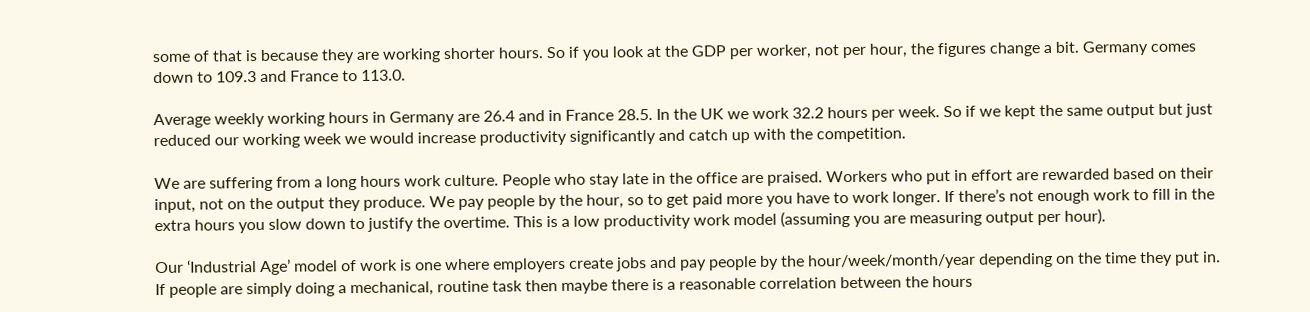some of that is because they are working shorter hours. So if you look at the GDP per worker, not per hour, the figures change a bit. Germany comes down to 109.3 and France to 113.0.

Average weekly working hours in Germany are 26.4 and in France 28.5. In the UK we work 32.2 hours per week. So if we kept the same output but just reduced our working week we would increase productivity significantly and catch up with the competition.

We are suffering from a long hours work culture. People who stay late in the office are praised. Workers who put in effort are rewarded based on their input, not on the output they produce. We pay people by the hour, so to get paid more you have to work longer. If there’s not enough work to fill in the extra hours you slow down to justify the overtime. This is a low productivity work model (assuming you are measuring output per hour).

Our ‘Industrial Age’ model of work is one where employers create jobs and pay people by the hour/week/month/year depending on the time they put in. If people are simply doing a mechanical, routine task then maybe there is a reasonable correlation between the hours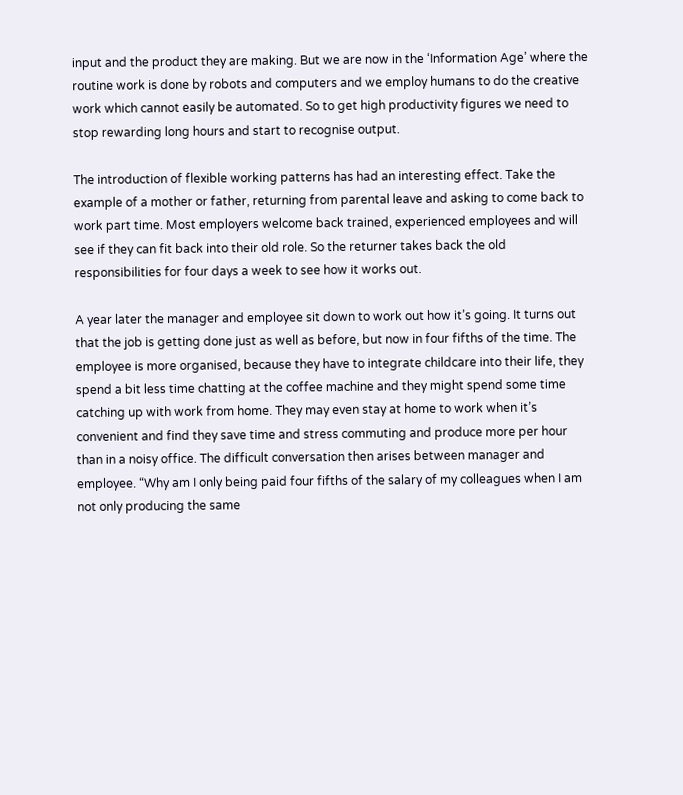input and the product they are making. But we are now in the ‘Information Age’ where the routine work is done by robots and computers and we employ humans to do the creative work which cannot easily be automated. So to get high productivity figures we need to stop rewarding long hours and start to recognise output.

The introduction of flexible working patterns has had an interesting effect. Take the example of a mother or father, returning from parental leave and asking to come back to work part time. Most employers welcome back trained, experienced employees and will see if they can fit back into their old role. So the returner takes back the old responsibilities for four days a week to see how it works out.

A year later the manager and employee sit down to work out how it’s going. It turns out that the job is getting done just as well as before, but now in four fifths of the time. The employee is more organised, because they have to integrate childcare into their life, they spend a bit less time chatting at the coffee machine and they might spend some time catching up with work from home. They may even stay at home to work when it’s convenient and find they save time and stress commuting and produce more per hour than in a noisy office. The difficult conversation then arises between manager and employee. “Why am I only being paid four fifths of the salary of my colleagues when I am not only producing the same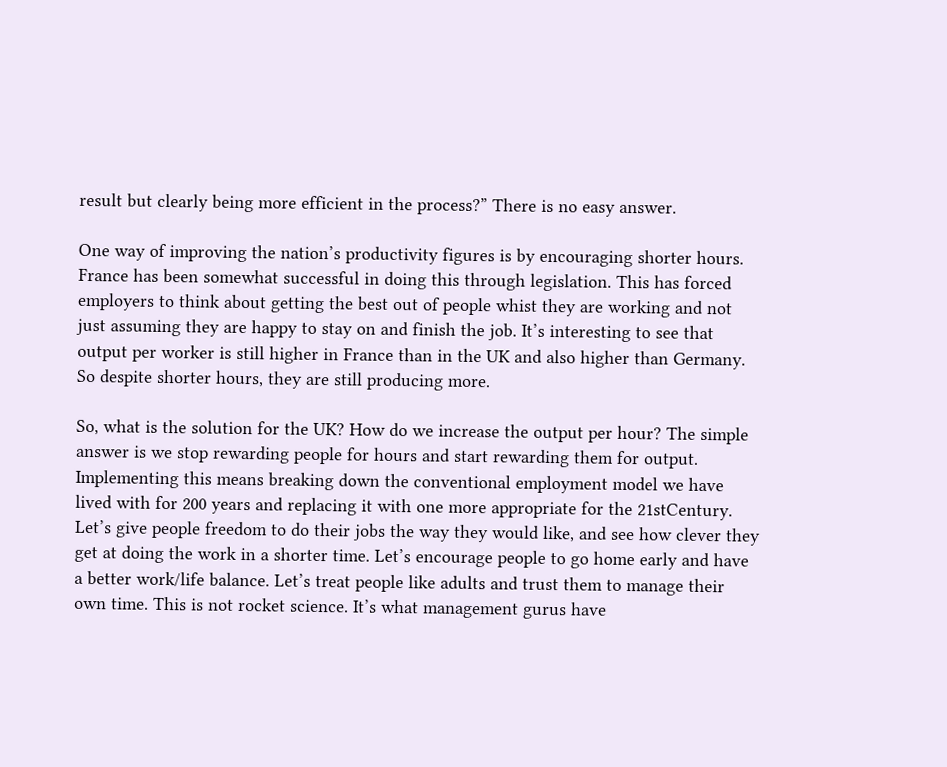result but clearly being more efficient in the process?” There is no easy answer.

One way of improving the nation’s productivity figures is by encouraging shorter hours. France has been somewhat successful in doing this through legislation. This has forced employers to think about getting the best out of people whist they are working and not just assuming they are happy to stay on and finish the job. It’s interesting to see that output per worker is still higher in France than in the UK and also higher than Germany. So despite shorter hours, they are still producing more.

So, what is the solution for the UK? How do we increase the output per hour? The simple answer is we stop rewarding people for hours and start rewarding them for output. Implementing this means breaking down the conventional employment model we have lived with for 200 years and replacing it with one more appropriate for the 21stCentury. Let’s give people freedom to do their jobs the way they would like, and see how clever they get at doing the work in a shorter time. Let’s encourage people to go home early and have a better work/life balance. Let’s treat people like adults and trust them to manage their own time. This is not rocket science. It’s what management gurus have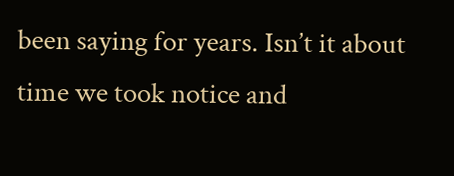been saying for years. Isn’t it about time we took notice and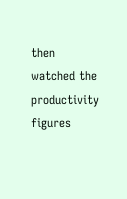then watched the productivity figures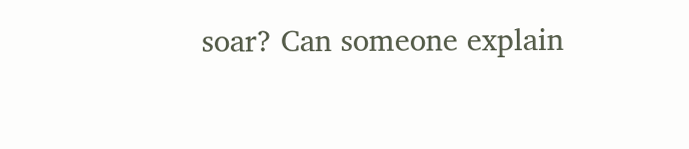soar? Can someone explain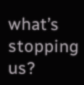what’s stopping us?